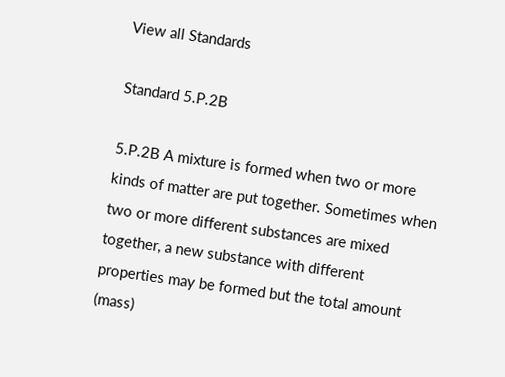View all Standards

Standard 5.P.2B

5.P.2B A mixture is formed when two or more kinds of matter are put together. Sometimes when two or more different substances are mixed together, a new substance with different properties may be formed but the total amount (mass)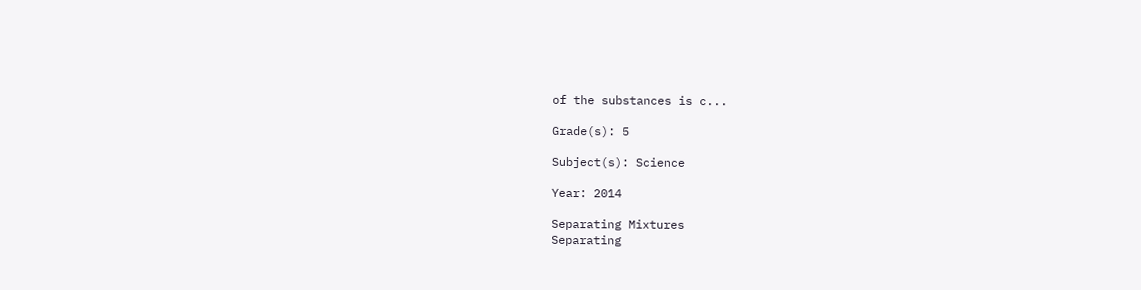of the substances is c...

Grade(s): 5

Subject(s): Science

Year: 2014

Separating Mixtures
Separating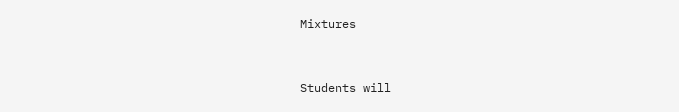Mixtures


Students will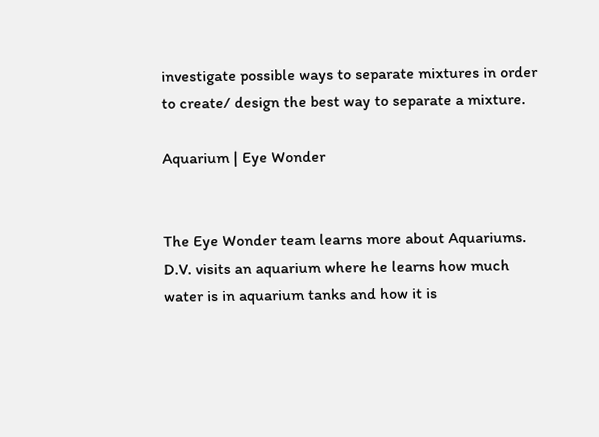investigate possible ways to separate mixtures in order to create/ design the best way to separate a mixture.

Aquarium | Eye Wonder


The Eye Wonder team learns more about Aquariums. D.V. visits an aquarium where he learns how much water is in aquarium tanks and how it is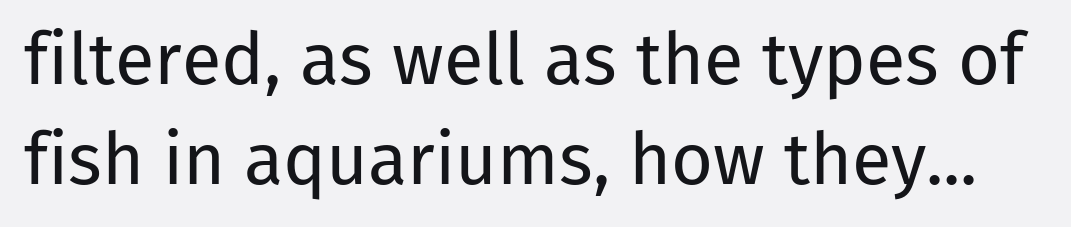filtered, as well as the types of fish in aquariums, how they...